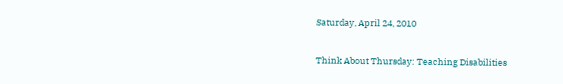Saturday, April 24, 2010

Think About Thursday: Teaching Disabilities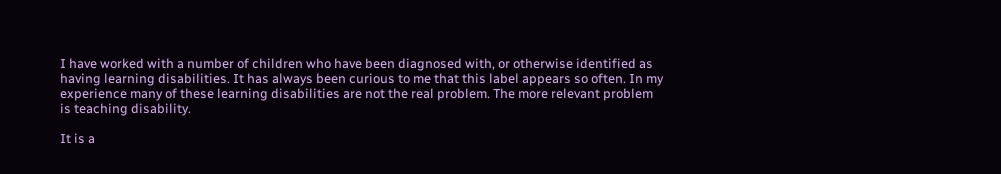I have worked with a number of children who have been diagnosed with, or otherwise identified as having learning disabilities. It has always been curious to me that this label appears so often. In my experience many of these learning disabilities are not the real problem. The more relevant problem is teaching disability.

It is a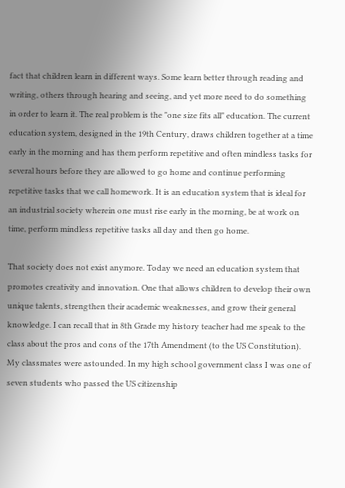fact that children learn in different ways. Some learn better through reading and writing, others through hearing and seeing, and yet more need to do something in order to learn it. The real problem is the "one size fits all" education. The current education system, designed in the 19th Century, draws children together at a time early in the morning and has them perform repetitive and often mindless tasks for several hours before they are allowed to go home and continue performing repetitive tasks that we call homework. It is an education system that is ideal for an industrial society wherein one must rise early in the morning, be at work on time, perform mindless repetitive tasks all day and then go home.

That society does not exist anymore. Today we need an education system that promotes creativity and innovation. One that allows children to develop their own unique talents, strengthen their academic weaknesses, and grow their general knowledge. I can recall that in 8th Grade my history teacher had me speak to the class about the pros and cons of the 17th Amendment (to the US Constitution). My classmates were astounded. In my high school government class I was one of seven students who passed the US citizenship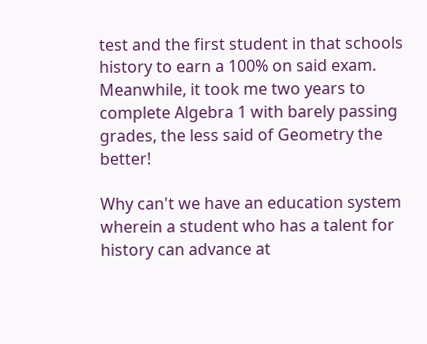test and the first student in that schools history to earn a 100% on said exam. Meanwhile, it took me two years to complete Algebra 1 with barely passing grades, the less said of Geometry the better!

Why can't we have an education system wherein a student who has a talent for history can advance at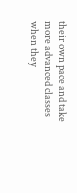their own pace and take more advanced classes when they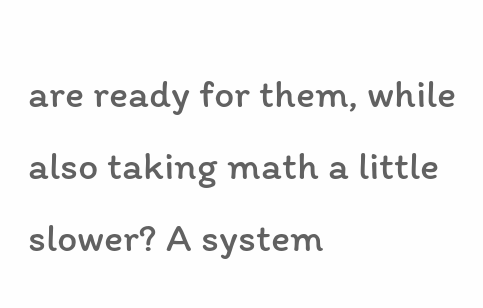are ready for them, while also taking math a little slower? A system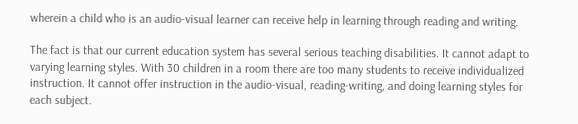wherein a child who is an audio-visual learner can receive help in learning through reading and writing.

The fact is that our current education system has several serious teaching disabilities. It cannot adapt to varying learning styles. With 30 children in a room there are too many students to receive individualized instruction. It cannot offer instruction in the audio-visual, reading-writing, and doing learning styles for each subject.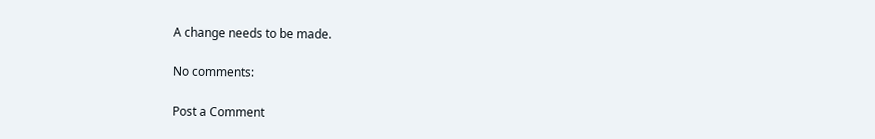A change needs to be made.

No comments:

Post a Comment